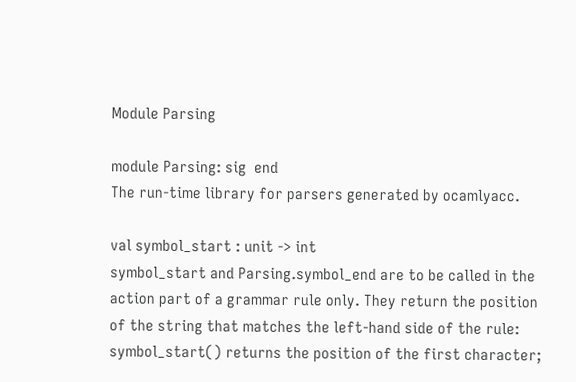Module Parsing

module Parsing: sig  end
The run-time library for parsers generated by ocamlyacc.

val symbol_start : unit -> int
symbol_start and Parsing.symbol_end are to be called in the action part of a grammar rule only. They return the position of the string that matches the left-hand side of the rule: symbol_start() returns the position of the first character;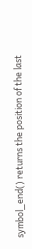symbol_end() returns the position of the last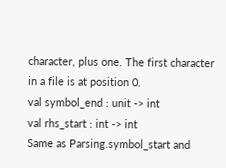character, plus one. The first character in a file is at position 0.
val symbol_end : unit -> int
val rhs_start : int -> int
Same as Parsing.symbol_start and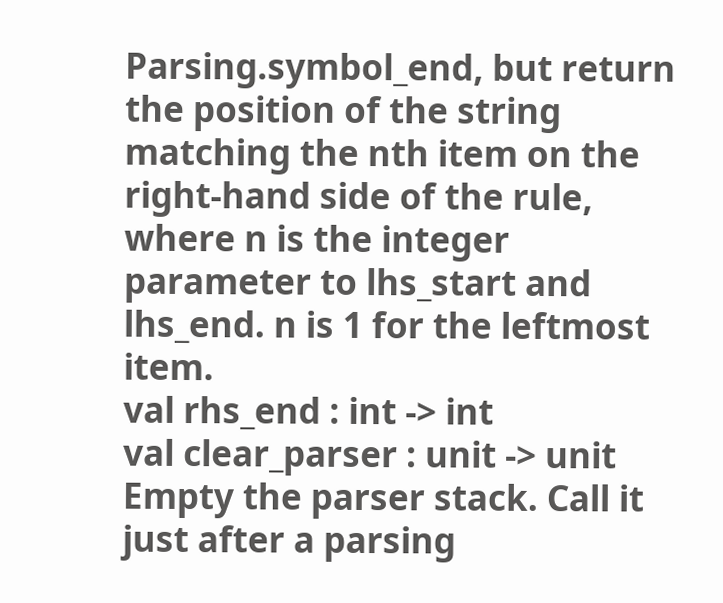Parsing.symbol_end, but return the position of the string matching the nth item on the right-hand side of the rule, where n is the integer parameter to lhs_start and lhs_end. n is 1 for the leftmost item.
val rhs_end : int -> int
val clear_parser : unit -> unit
Empty the parser stack. Call it just after a parsing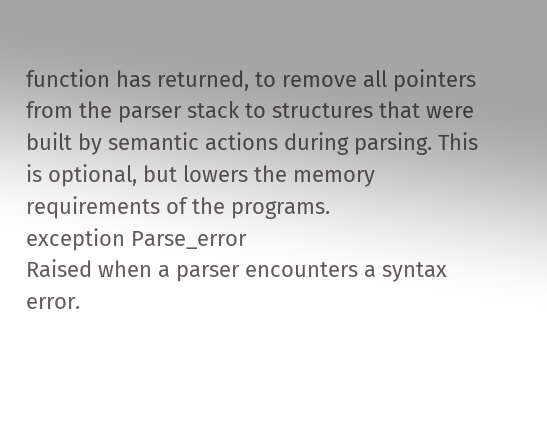function has returned, to remove all pointers from the parser stack to structures that were built by semantic actions during parsing. This is optional, but lowers the memory requirements of the programs.
exception Parse_error
Raised when a parser encounters a syntax error.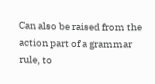Can also be raised from the action part of a grammar rule, to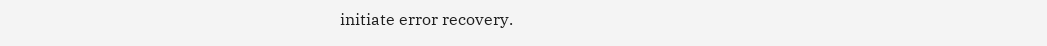initiate error recovery.